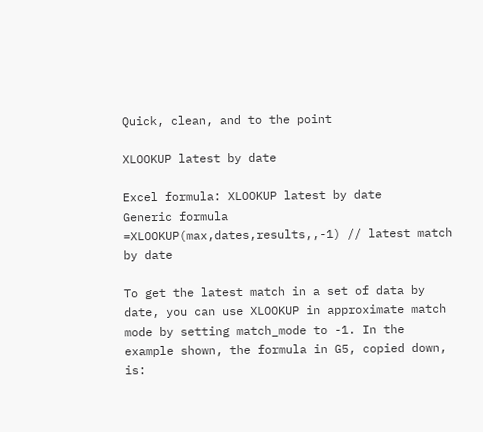Quick, clean, and to the point

XLOOKUP latest by date

Excel formula: XLOOKUP latest by date
Generic formula
=XLOOKUP(max,dates,results,,-1) // latest match by date

To get the latest match in a set of data by date, you can use XLOOKUP in approximate match mode by setting match_mode to -1. In the example shown, the formula in G5, copied down, is: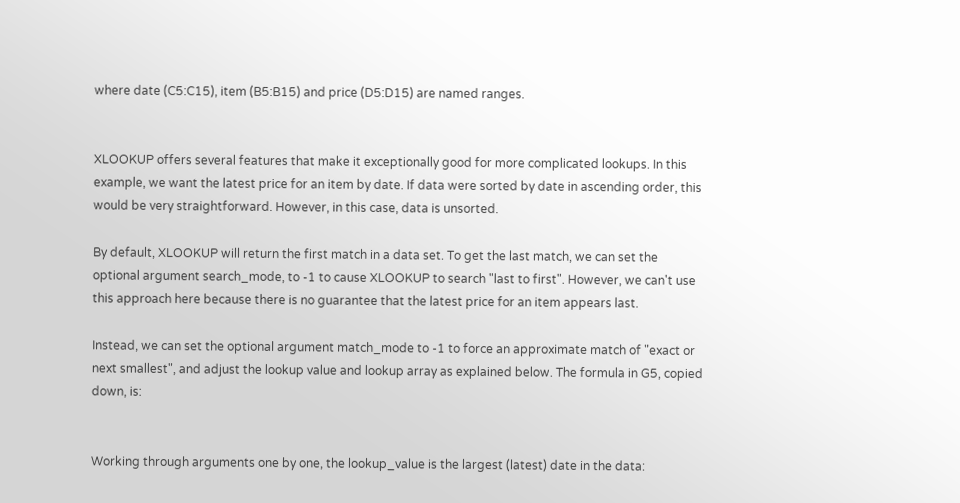where date (C5:C15), item (B5:B15) and price (D5:D15) are named ranges.


XLOOKUP offers several features that make it exceptionally good for more complicated lookups. In this example, we want the latest price for an item by date. If data were sorted by date in ascending order, this would be very straightforward. However, in this case, data is unsorted.

By default, XLOOKUP will return the first match in a data set. To get the last match, we can set the optional argument search_mode, to -1 to cause XLOOKUP to search "last to first". However, we can't use this approach here because there is no guarantee that the latest price for an item appears last.

Instead, we can set the optional argument match_mode to -1 to force an approximate match of "exact or next smallest", and adjust the lookup value and lookup array as explained below. The formula in G5, copied down, is:


Working through arguments one by one, the lookup_value is the largest (latest) date in the data: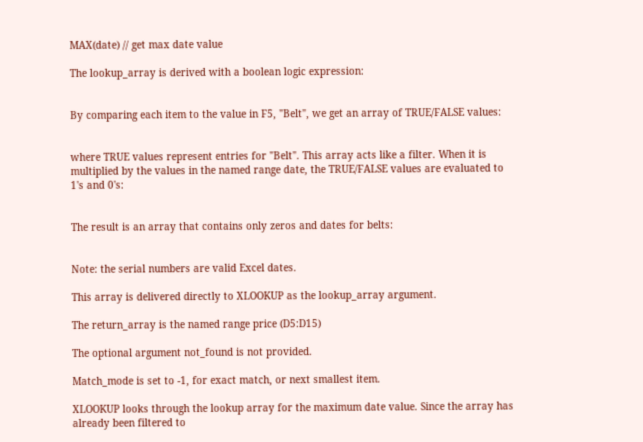MAX(date) // get max date value

The lookup_array is derived with a boolean logic expression:


By comparing each item to the value in F5, "Belt", we get an array of TRUE/FALSE values:


where TRUE values represent entries for "Belt". This array acts like a filter. When it is multiplied by the values in the named range date, the TRUE/FALSE values are evaluated to 1's and 0's:


The result is an array that contains only zeros and dates for belts:


Note: the serial numbers are valid Excel dates.

This array is delivered directly to XLOOKUP as the lookup_array argument.

The return_array is the named range price (D5:D15)

The optional argument not_found is not provided.

Match_mode is set to -1, for exact match, or next smallest item.

XLOOKUP looks through the lookup array for the maximum date value. Since the array has already been filtered to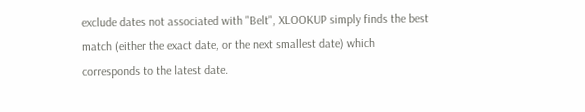exclude dates not associated with "Belt", XLOOKUP simply finds the best match (either the exact date, or the next smallest date) which corresponds to the latest date.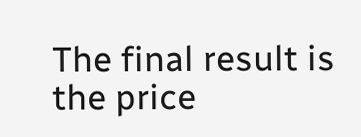The final result is the price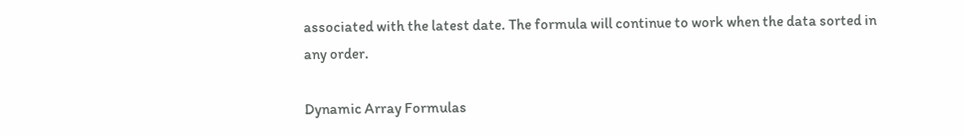associated with the latest date. The formula will continue to work when the data sorted in any order.

Dynamic Array Formulas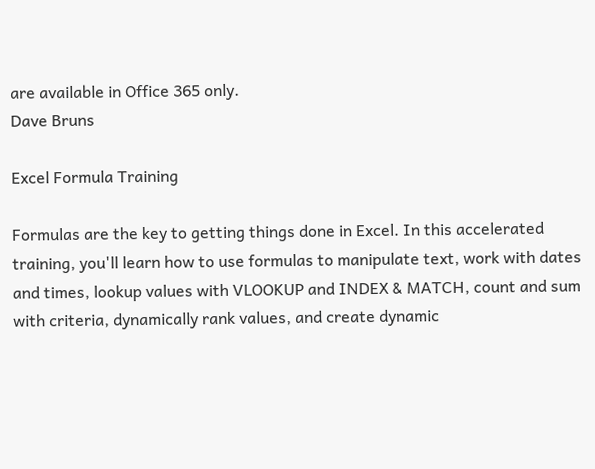are available in Office 365 only.
Dave Bruns

Excel Formula Training

Formulas are the key to getting things done in Excel. In this accelerated training, you'll learn how to use formulas to manipulate text, work with dates and times, lookup values with VLOOKUP and INDEX & MATCH, count and sum with criteria, dynamically rank values, and create dynamic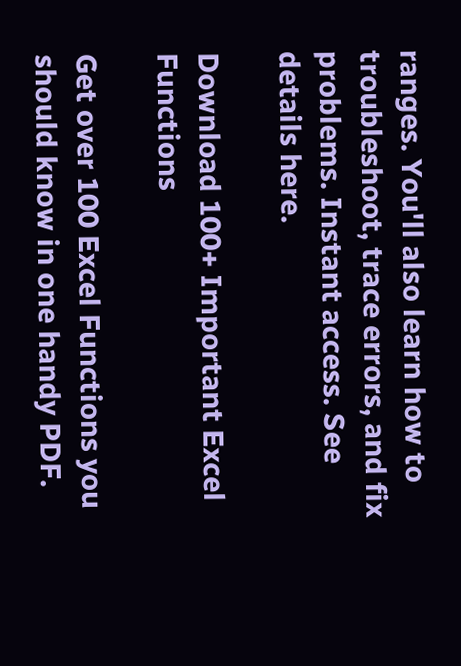ranges. You'll also learn how to troubleshoot, trace errors, and fix problems. Instant access. See details here.

Download 100+ Important Excel Functions

Get over 100 Excel Functions you should know in one handy PDF.